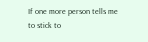If one more person tells me to stick to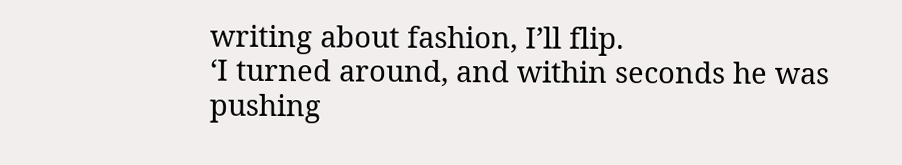writing about fashion, I’ll flip.
‘I turned around, and within seconds he was pushing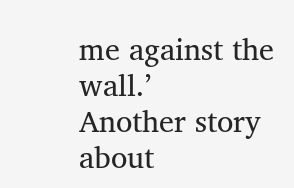me against the wall.’
Another story about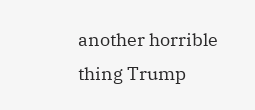another horrible thing Trump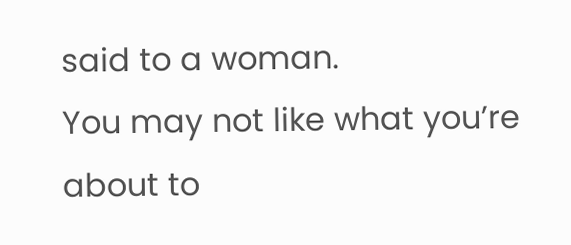said to a woman.
You may not like what you’re about to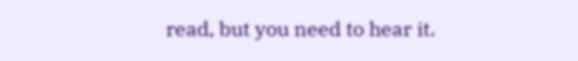read, but you need to hear it.